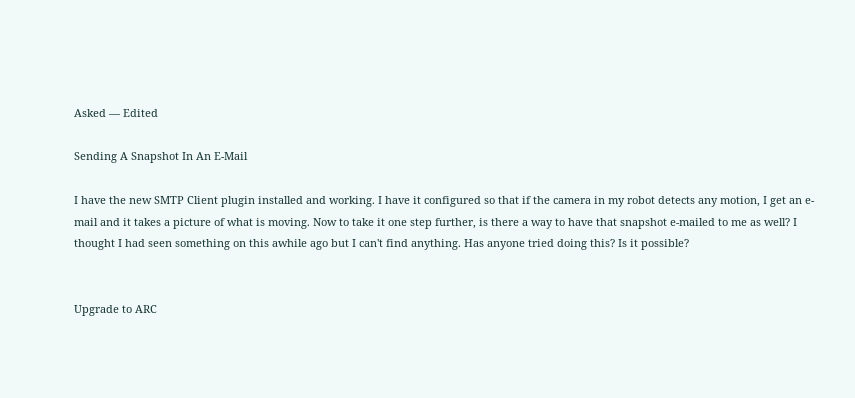Asked — Edited

Sending A Snapshot In An E-Mail

I have the new SMTP Client plugin installed and working. I have it configured so that if the camera in my robot detects any motion, I get an e-mail and it takes a picture of what is moving. Now to take it one step further, is there a way to have that snapshot e-mailed to me as well? I thought I had seen something on this awhile ago but I can't find anything. Has anyone tried doing this? Is it possible?


Upgrade to ARC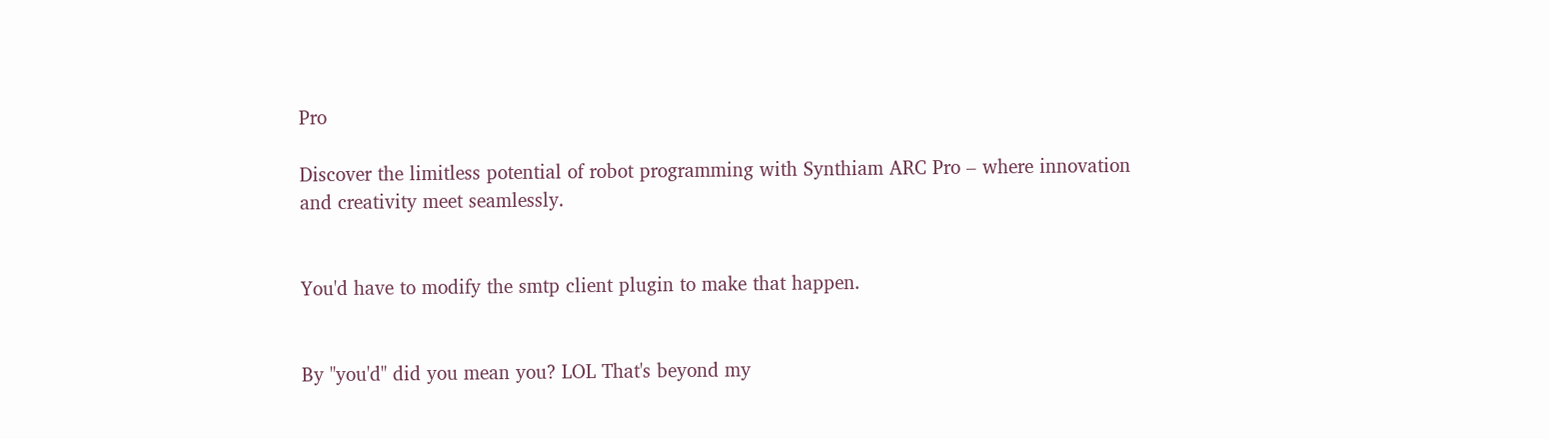Pro

Discover the limitless potential of robot programming with Synthiam ARC Pro – where innovation and creativity meet seamlessly.


You'd have to modify the smtp client plugin to make that happen.


By "you'd" did you mean you? LOL That's beyond my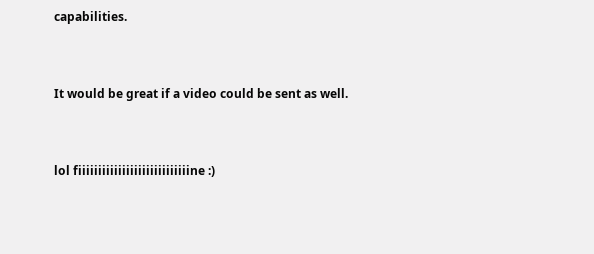capabilities.


It would be great if a video could be sent as well.


lol fiiiiiiiiiiiiiiiiiiiiiiiiiiiine :)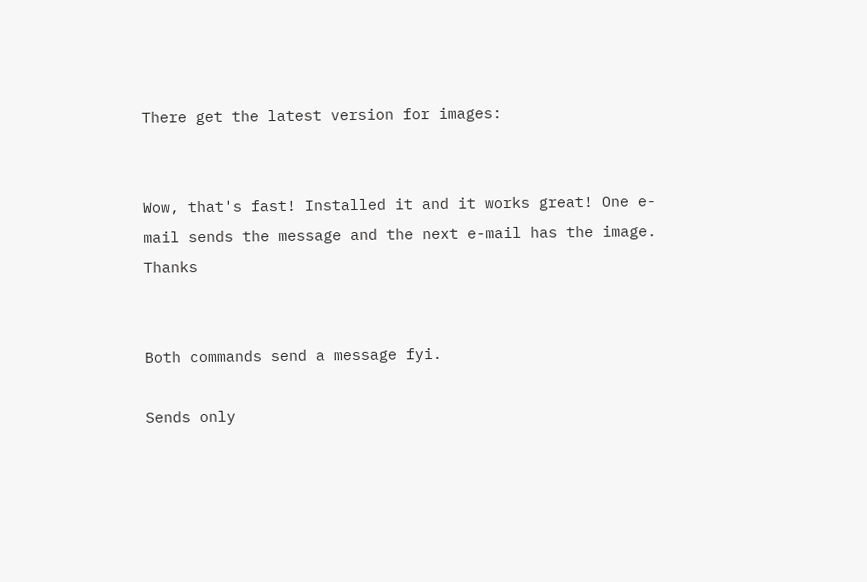There get the latest version for images:


Wow, that's fast! Installed it and it works great! One e-mail sends the message and the next e-mail has the image. Thanks


Both commands send a message fyi.

Sends only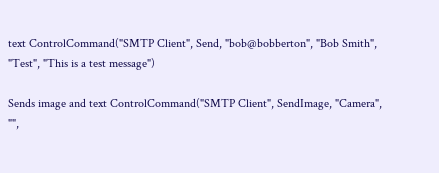text ControlCommand("SMTP Client", Send, "bob@bobberton", "Bob Smith", "Test", "This is a test message")

Sends image and text ControlCommand("SMTP Client", SendImage, "Camera", "",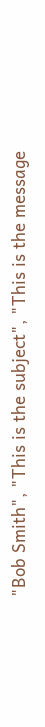"Bob Smith", "This is the subject", "This is the message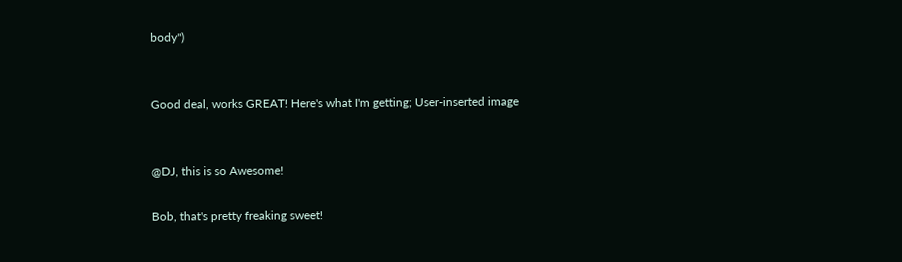body")


Good deal, works GREAT! Here's what I'm getting; User-inserted image


@DJ, this is so Awesome!

Bob, that's pretty freaking sweet!